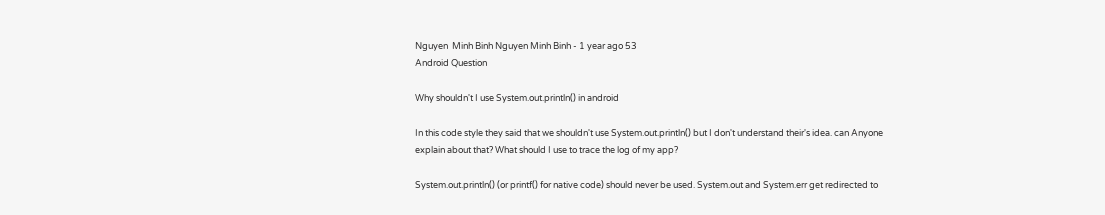Nguyen  Minh Binh Nguyen Minh Binh - 1 year ago 53
Android Question

Why shouldn't I use System.out.println() in android

In this code style they said that we shouldn't use System.out.println() but I don't understand their's idea. can Anyone explain about that? What should I use to trace the log of my app?

System.out.println() (or printf() for native code) should never be used. System.out and System.err get redirected to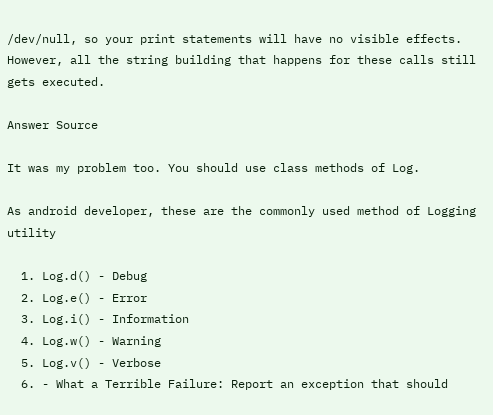/dev/null, so your print statements will have no visible effects. However, all the string building that happens for these calls still gets executed.

Answer Source

It was my problem too. You should use class methods of Log.

As android developer, these are the commonly used method of Logging utility

  1. Log.d() - Debug
  2. Log.e() - Error
  3. Log.i() - Information
  4. Log.w() - Warning
  5. Log.v() - Verbose
  6. - What a Terrible Failure: Report an exception that should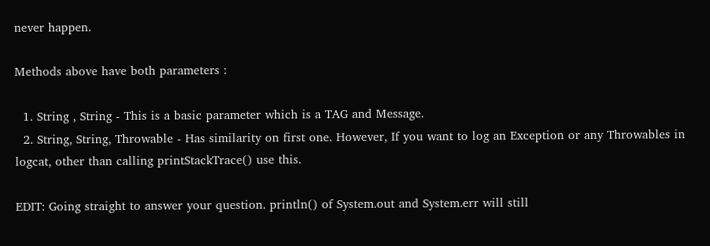never happen.

Methods above have both parameters :

  1. String , String - This is a basic parameter which is a TAG and Message.
  2. String, String, Throwable - Has similarity on first one. However, If you want to log an Exception or any Throwables in logcat, other than calling printStackTrace() use this.

EDIT: Going straight to answer your question. println() of System.out and System.err will still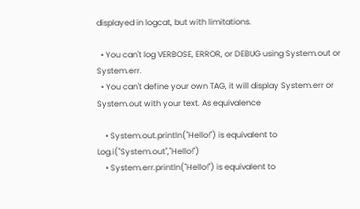displayed in logcat, but with limitations.

  • You can't log VERBOSE, ERROR, or DEBUG using System.out or System.err.
  • You can't define your own TAG, it will display System.err or System.out with your text. As equivalence

    • System.out.println("Hello!") is equivalent to Log.i("System.out","Hello!")
    • System.err.println("Hello!") is equivalent to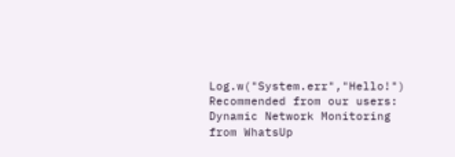Log.w("System.err","Hello!")
Recommended from our users: Dynamic Network Monitoring from WhatsUp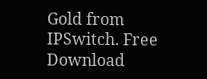Gold from IPSwitch. Free Download